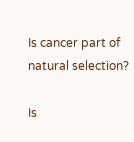Is cancer part of natural selection?

Is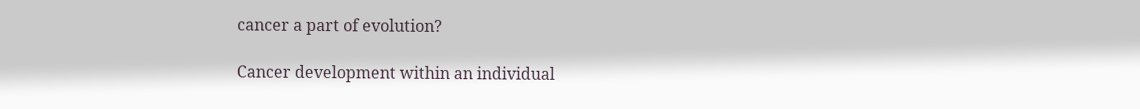cancer a part of evolution?

Cancer development within an individual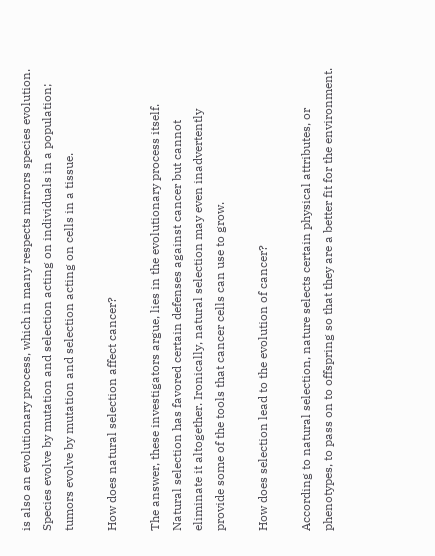is also an evolutionary process, which in many respects mirrors species evolution. Species evolve by mutation and selection acting on individuals in a population; tumors evolve by mutation and selection acting on cells in a tissue.

How does natural selection affect cancer?

The answer, these investigators argue, lies in the evolutionary process itself. Natural selection has favored certain defenses against cancer but cannot eliminate it altogether. Ironically, natural selection may even inadvertently provide some of the tools that cancer cells can use to grow.

How does selection lead to the evolution of cancer?

According to natural selection, nature selects certain physical attributes, or phenotypes, to pass on to offspring so that they are a better fit for the environment.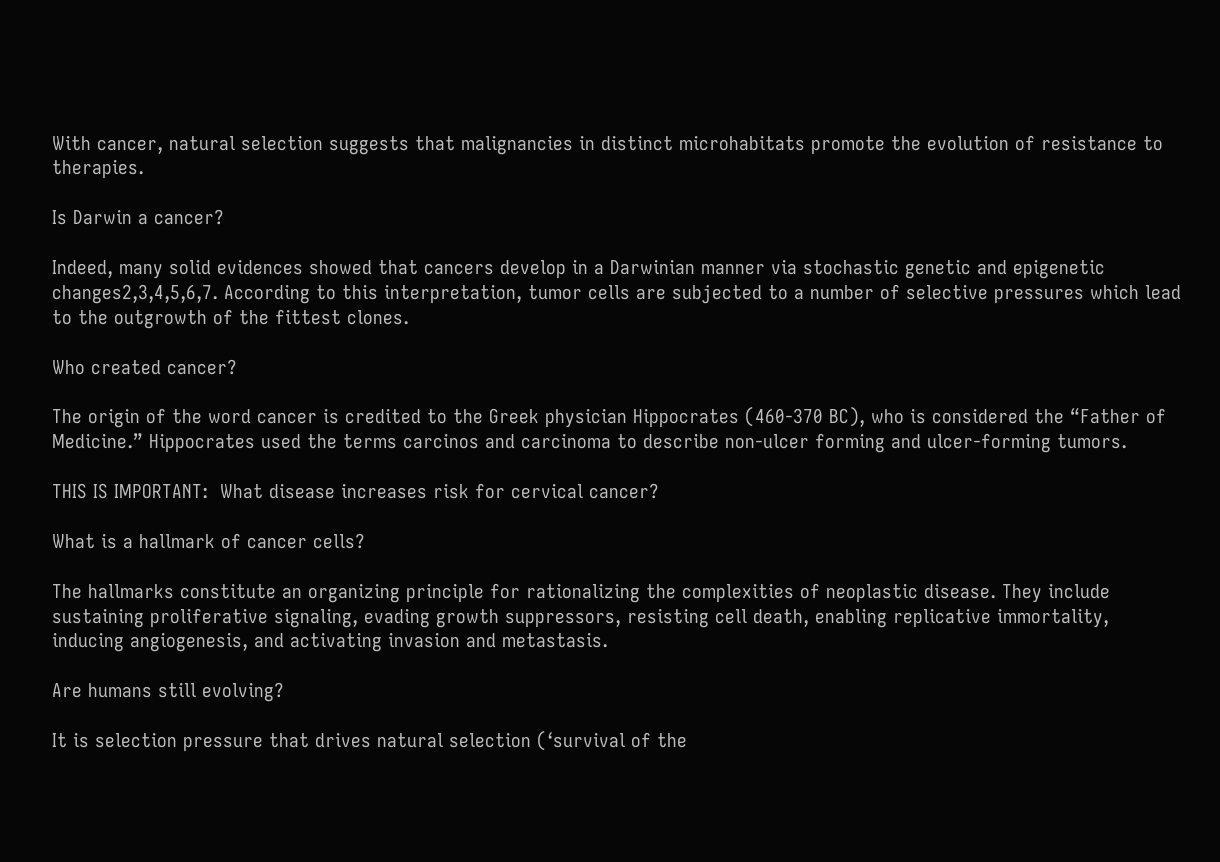With cancer, natural selection suggests that malignancies in distinct microhabitats promote the evolution of resistance to therapies.

Is Darwin a cancer?

Indeed, many solid evidences showed that cancers develop in a Darwinian manner via stochastic genetic and epigenetic changes2,3,4,5,6,7. According to this interpretation, tumor cells are subjected to a number of selective pressures which lead to the outgrowth of the fittest clones.

Who created cancer?

The origin of the word cancer is credited to the Greek physician Hippocrates (460-370 BC), who is considered the “Father of Medicine.” Hippocrates used the terms carcinos and carcinoma to describe non-ulcer forming and ulcer-forming tumors.

THIS IS IMPORTANT:  What disease increases risk for cervical cancer?

What is a hallmark of cancer cells?

The hallmarks constitute an organizing principle for rationalizing the complexities of neoplastic disease. They include sustaining proliferative signaling, evading growth suppressors, resisting cell death, enabling replicative immortality, inducing angiogenesis, and activating invasion and metastasis.

Are humans still evolving?

It is selection pressure that drives natural selection (‘survival of the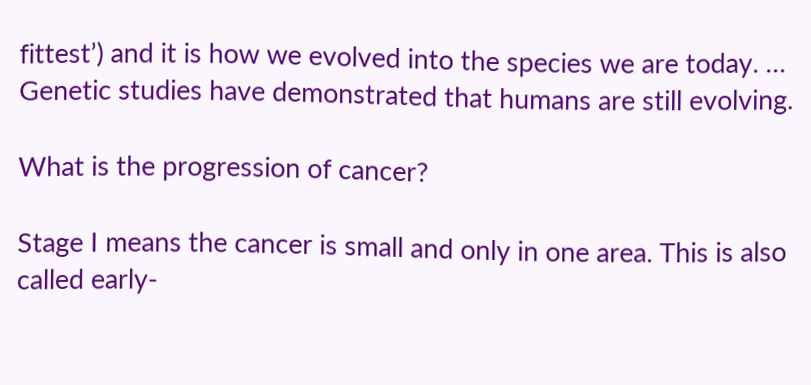fittest’) and it is how we evolved into the species we are today. … Genetic studies have demonstrated that humans are still evolving.

What is the progression of cancer?

Stage I means the cancer is small and only in one area. This is also called early-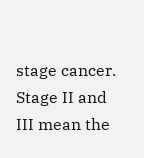stage cancer. Stage II and III mean the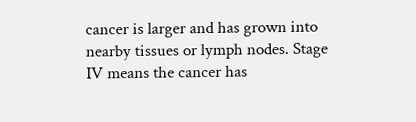cancer is larger and has grown into nearby tissues or lymph nodes. Stage IV means the cancer has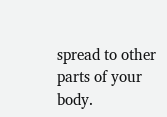spread to other parts of your body.